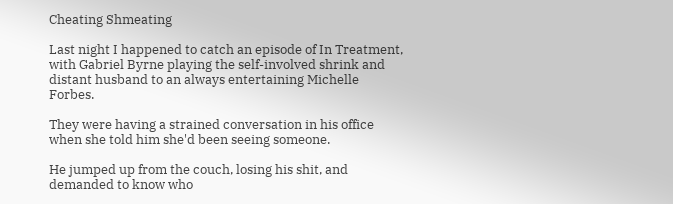Cheating Shmeating

Last night I happened to catch an episode of In Treatment, with Gabriel Byrne playing the self-involved shrink and distant husband to an always entertaining Michelle Forbes.

They were having a strained conversation in his office when she told him she'd been seeing someone.

He jumped up from the couch, losing his shit, and demanded to know who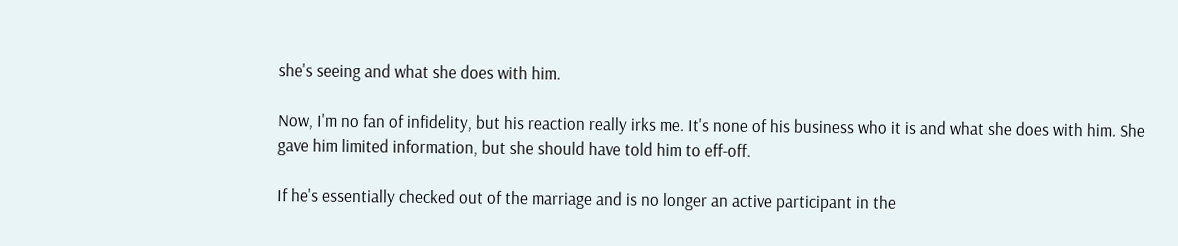she's seeing and what she does with him.

Now, I'm no fan of infidelity, but his reaction really irks me. It's none of his business who it is and what she does with him. She gave him limited information, but she should have told him to eff-off.

If he's essentially checked out of the marriage and is no longer an active participant in the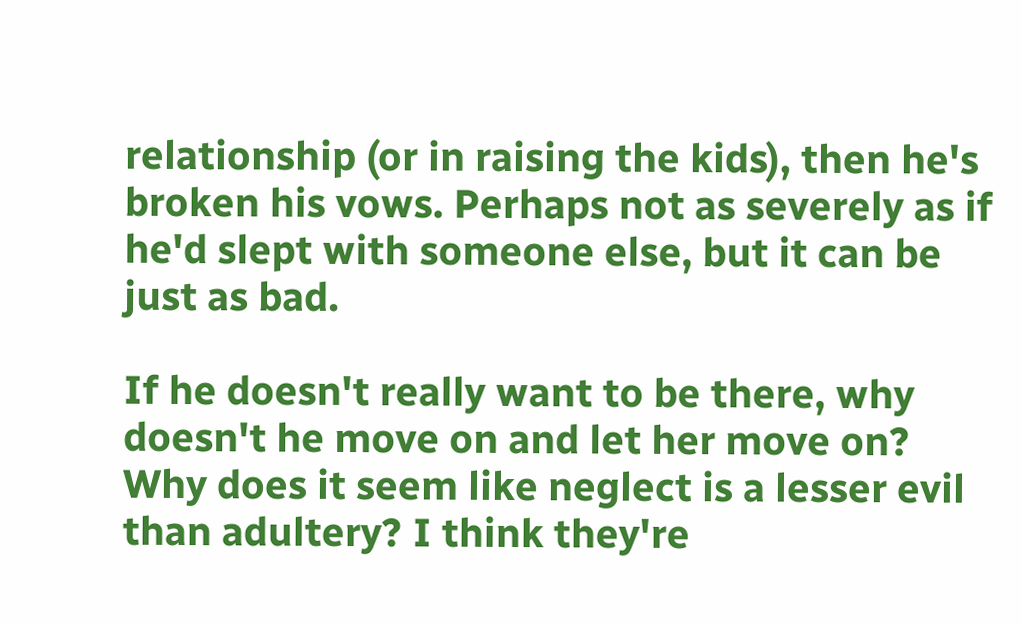relationship (or in raising the kids), then he's broken his vows. Perhaps not as severely as if he'd slept with someone else, but it can be just as bad.

If he doesn't really want to be there, why doesn't he move on and let her move on? Why does it seem like neglect is a lesser evil than adultery? I think they're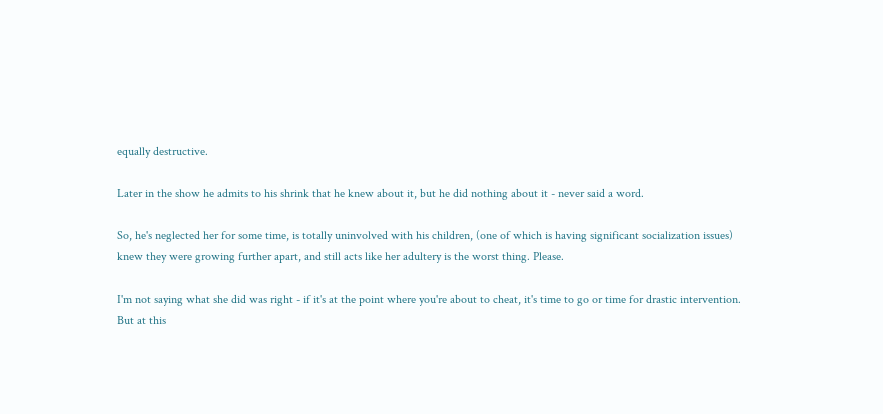equally destructive.

Later in the show he admits to his shrink that he knew about it, but he did nothing about it - never said a word.

So, he's neglected her for some time, is totally uninvolved with his children, (one of which is having significant socialization issues) knew they were growing further apart, and still acts like her adultery is the worst thing. Please.

I'm not saying what she did was right - if it's at the point where you're about to cheat, it's time to go or time for drastic intervention. But at this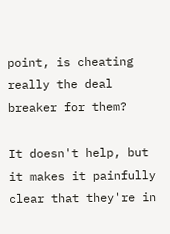point, is cheating really the deal breaker for them?

It doesn't help, but it makes it painfully clear that they're in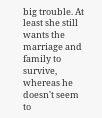big trouble. At least she still wants the marriage and family to survive, whereas he doesn't seem to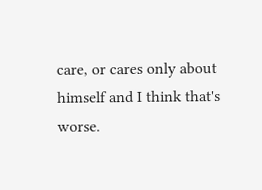care, or cares only about himself and I think that's worse.